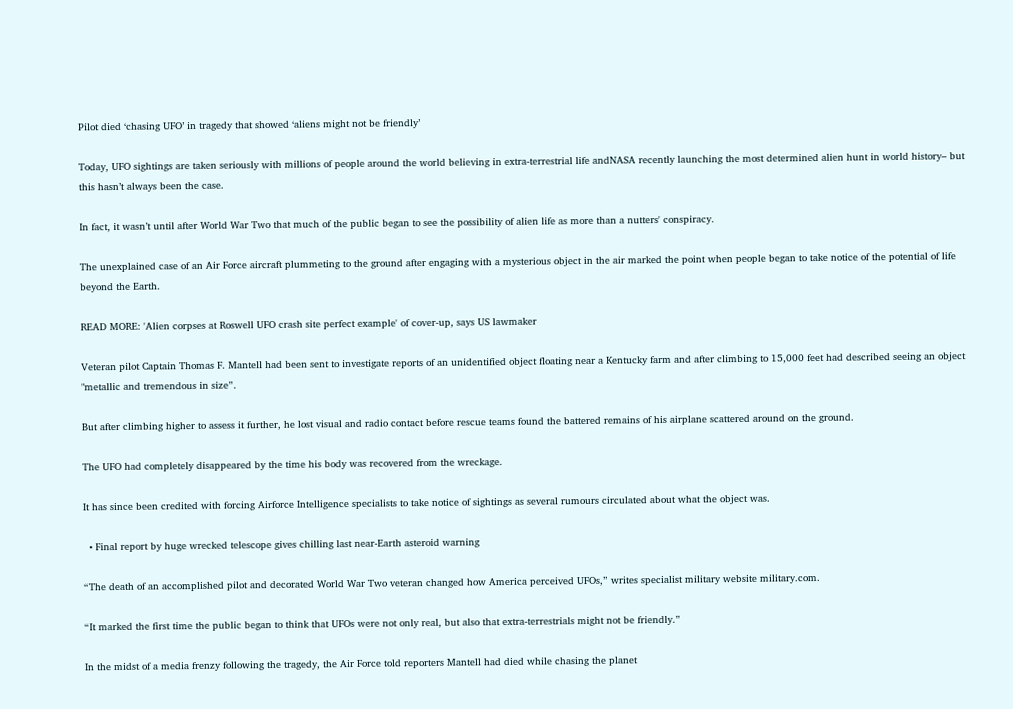Pilot died ‘chasing UFO’ in tragedy that showed ‘aliens might not be friendly’

Today, UFO sightings are taken seriously with millions of people around the world believing in extra-terrestrial life andNASA recently launching the most determined alien hunt in world history– but this hasn’t always been the case.

In fact, it wasn’t until after World War Two that much of the public began to see the possibility of alien life as more than a nutters' conspiracy.

The unexplained case of an Air Force aircraft plummeting to the ground after engaging with a mysterious object in the air marked the point when people began to take notice of the potential of life beyond the Earth.

READ MORE: 'Alien corpses at Roswell UFO crash site perfect example' of cover-up, says US lawmaker

Veteran pilot Captain Thomas F. Mantell had been sent to investigate reports of an unidentified object floating near a Kentucky farm and after climbing to 15,000 feet had described seeing an object "metallic and tremendous in size”.

But after climbing higher to assess it further, he lost visual and radio contact before rescue teams found the battered remains of his airplane scattered around on the ground.

The UFO had completely disappeared by the time his body was recovered from the wreckage.

It has since been credited with forcing Airforce Intelligence specialists to take notice of sightings as several rumours circulated about what the object was.

  • Final report by huge wrecked telescope gives chilling last near-Earth asteroid warning

“The death of an accomplished pilot and decorated World War Two veteran changed how America perceived UFOs,” writes specialist military website military.com.

“It marked the first time the public began to think that UFOs were not only real, but also that extra-terrestrials might not be friendly.”

In the midst of a media frenzy following the tragedy, the Air Force told reporters Mantell had died while chasing the planet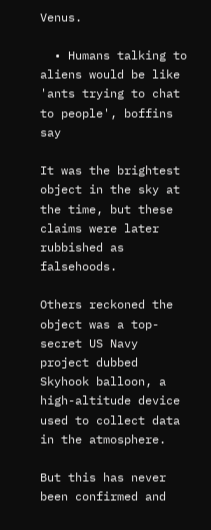Venus.

  • Humans talking to aliens would be like 'ants trying to chat to people', boffins say

It was the brightest object in the sky at the time, but these claims were later rubbished as falsehoods.

Others reckoned the object was a top-secret US Navy project dubbed Skyhook balloon, a high-altitude device used to collect data in the atmosphere.

But this has never been confirmed and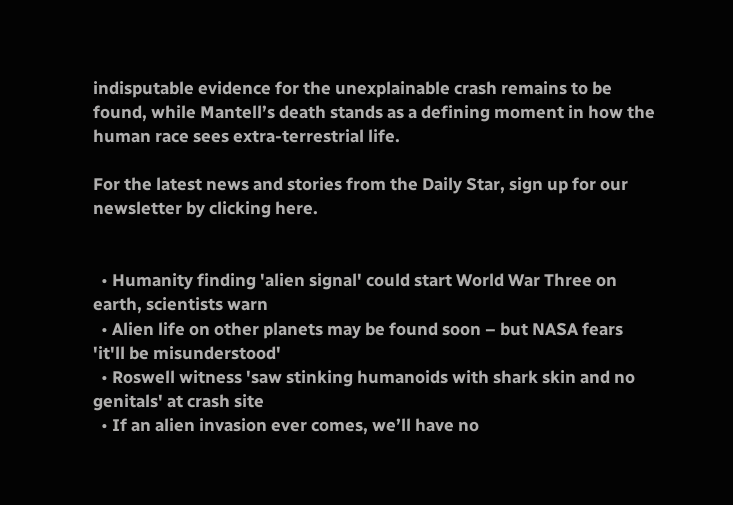indisputable evidence for the unexplainable crash remains to be found, while Mantell’s death stands as a defining moment in how the human race sees extra-terrestrial life.

For the latest news and stories from the Daily Star, sign up for our newsletter by clicking here.


  • Humanity finding 'alien signal' could start World War Three on earth, scientists warn
  • Alien life on other planets may be found soon – but NASA fears 'it'll be misunderstood'
  • Roswell witness 'saw stinking humanoids with shark skin and no genitals' at crash site
  • If an alien invasion ever comes, we’ll have no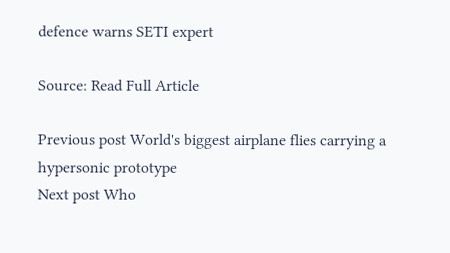defence warns SETI expert

Source: Read Full Article

Previous post World's biggest airplane flies carrying a hypersonic prototype
Next post Who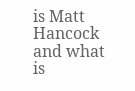is Matt Hancock and what is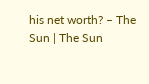his net worth? – The Sun | The Sun